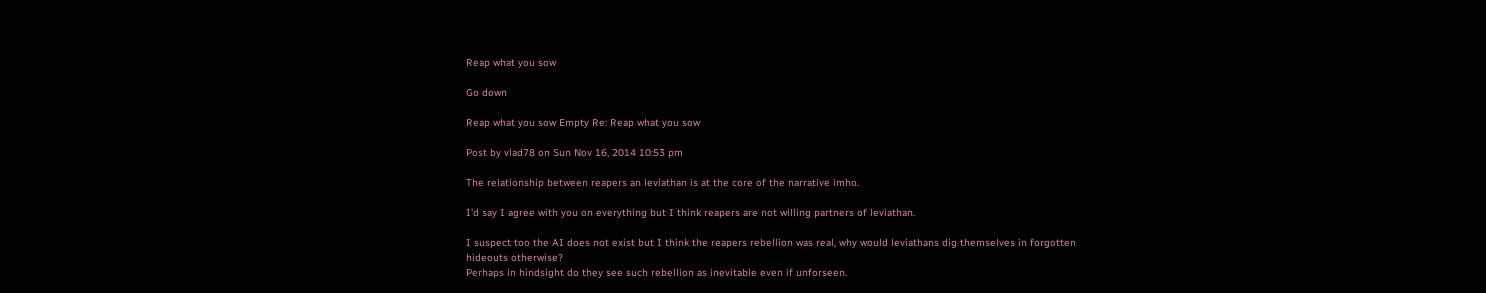Reap what you sow

Go down

Reap what you sow Empty Re: Reap what you sow

Post by vlad78 on Sun Nov 16, 2014 10:53 pm

The relationship between reapers an leviathan is at the core of the narrative imho.

I'd say I agree with you on everything but I think reapers are not willing partners of leviathan.

I suspect too the AI does not exist but I think the reapers rebellion was real, why would leviathans dig themselves in forgotten hideouts otherwise?
Perhaps in hindsight do they see such rebellion as inevitable even if unforseen.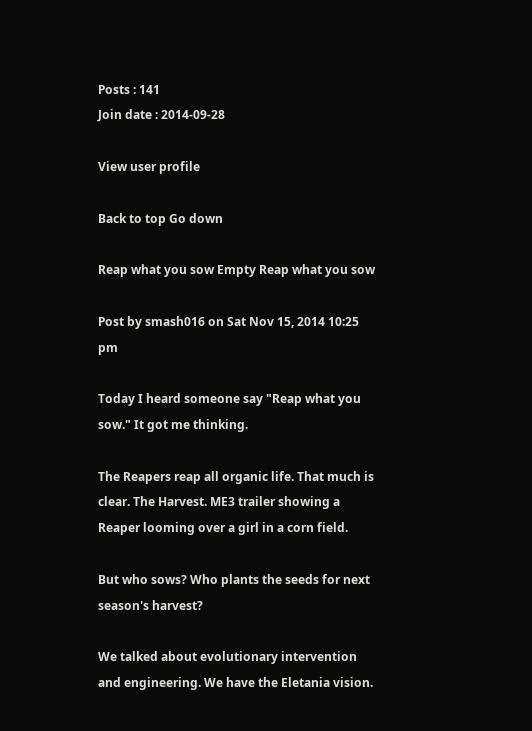Posts : 141
Join date : 2014-09-28

View user profile

Back to top Go down

Reap what you sow Empty Reap what you sow

Post by smash016 on Sat Nov 15, 2014 10:25 pm

Today I heard someone say "Reap what you sow." It got me thinking.

The Reapers reap all organic life. That much is clear. The Harvest. ME3 trailer showing a Reaper looming over a girl in a corn field.

But who sows? Who plants the seeds for next season's harvest?

We talked about evolutionary intervention and engineering. We have the Eletania vision.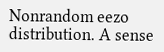Nonrandom eezo distribution. A sense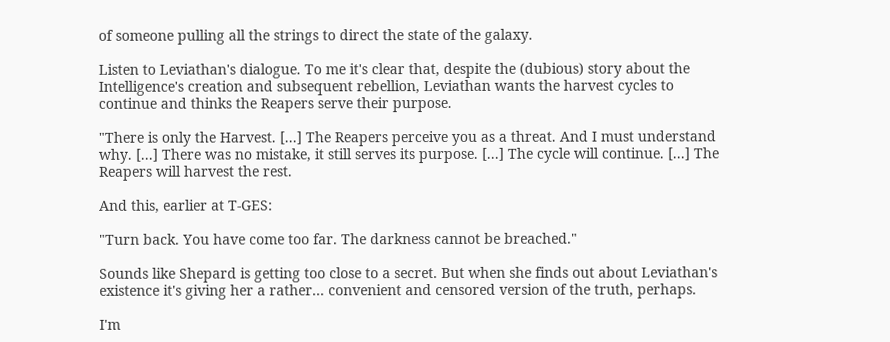of someone pulling all the strings to direct the state of the galaxy.

Listen to Leviathan's dialogue. To me it's clear that, despite the (dubious) story about the Intelligence's creation and subsequent rebellion, Leviathan wants the harvest cycles to continue and thinks the Reapers serve their purpose.

"There is only the Harvest. [...] The Reapers perceive you as a threat. And I must understand why. [...] There was no mistake, it still serves its purpose. [...] The cycle will continue. [...] The Reapers will harvest the rest.

And this, earlier at T-GES:

"Turn back. You have come too far. The darkness cannot be breached."

Sounds like Shepard is getting too close to a secret. But when she finds out about Leviathan's existence it's giving her a rather... convenient and censored version of the truth, perhaps.

I'm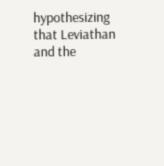hypothesizing that Leviathan and the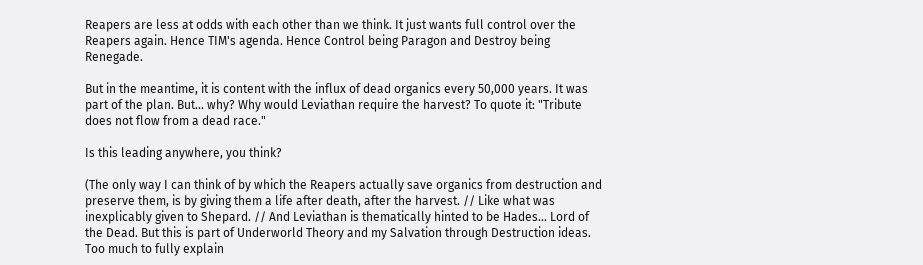Reapers are less at odds with each other than we think. It just wants full control over the Reapers again. Hence TIM's agenda. Hence Control being Paragon and Destroy being Renegade.

But in the meantime, it is content with the influx of dead organics every 50,000 years. It was part of the plan. But... why? Why would Leviathan require the harvest? To quote it: "Tribute does not flow from a dead race."

Is this leading anywhere, you think?

(The only way I can think of by which the Reapers actually save organics from destruction and preserve them, is by giving them a life after death, after the harvest. // Like what was inexplicably given to Shepard. // And Leviathan is thematically hinted to be Hades... Lord of the Dead. But this is part of Underworld Theory and my Salvation through Destruction ideas. Too much to fully explain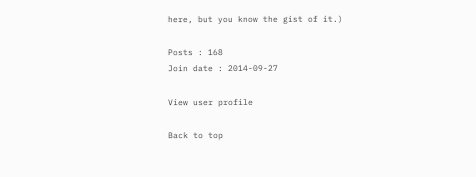here, but you know the gist of it.)

Posts : 168
Join date : 2014-09-27

View user profile

Back to top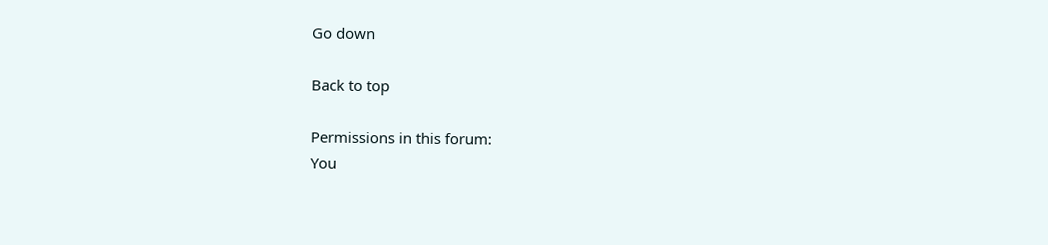Go down

Back to top

Permissions in this forum:
You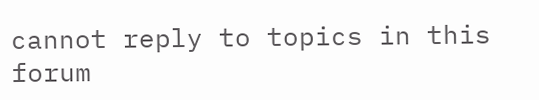cannot reply to topics in this forum